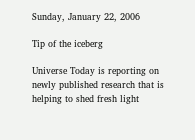Sunday, January 22, 2006

Tip of the iceberg

Universe Today is reporting on newly published research that is helping to shed fresh light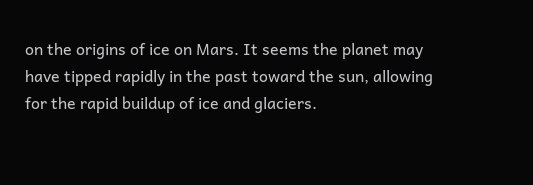on the origins of ice on Mars. It seems the planet may have tipped rapidly in the past toward the sun, allowing for the rapid buildup of ice and glaciers.